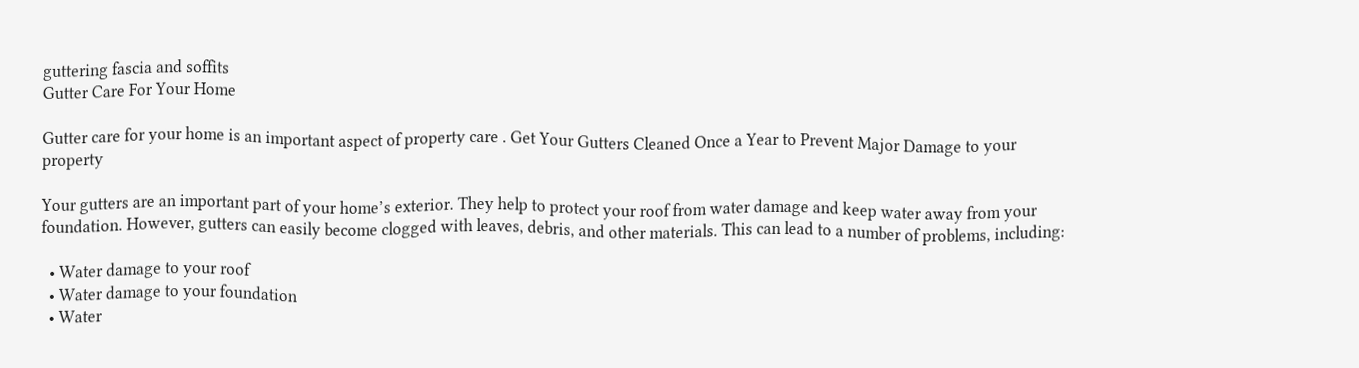guttering fascia and soffits
Gutter Care For Your Home

Gutter care for your home is an important aspect of property care . Get Your Gutters Cleaned Once a Year to Prevent Major Damage to your property

Your gutters are an important part of your home’s exterior. They help to protect your roof from water damage and keep water away from your foundation. However, gutters can easily become clogged with leaves, debris, and other materials. This can lead to a number of problems, including:

  • Water damage to your roof
  • Water damage to your foundation
  • Water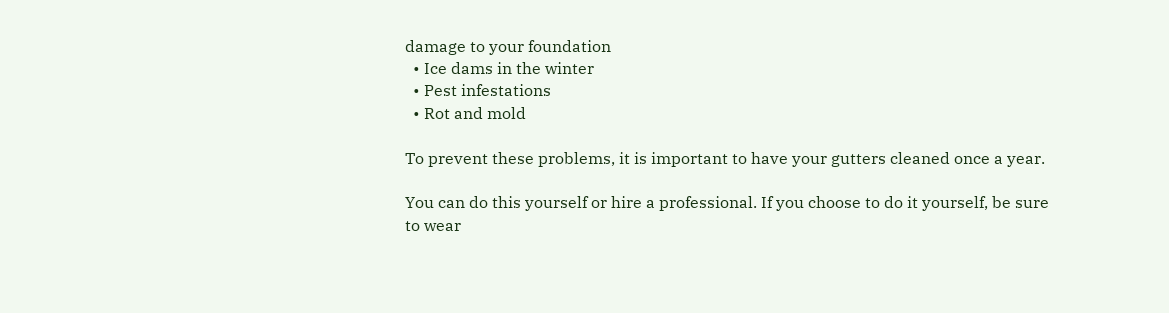damage to your foundation
  • Ice dams in the winter
  • Pest infestations
  • Rot and mold

To prevent these problems, it is important to have your gutters cleaned once a year.

You can do this yourself or hire a professional. If you choose to do it yourself, be sure to wear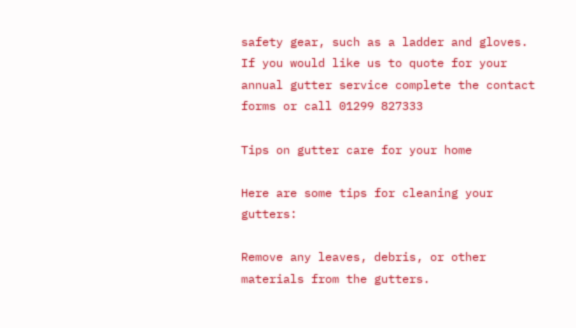safety gear, such as a ladder and gloves. If you would like us to quote for your annual gutter service complete the contact forms or call 01299 827333

Tips on gutter care for your home

Here are some tips for cleaning your gutters:

Remove any leaves, debris, or other materials from the gutters.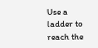Use a ladder to reach the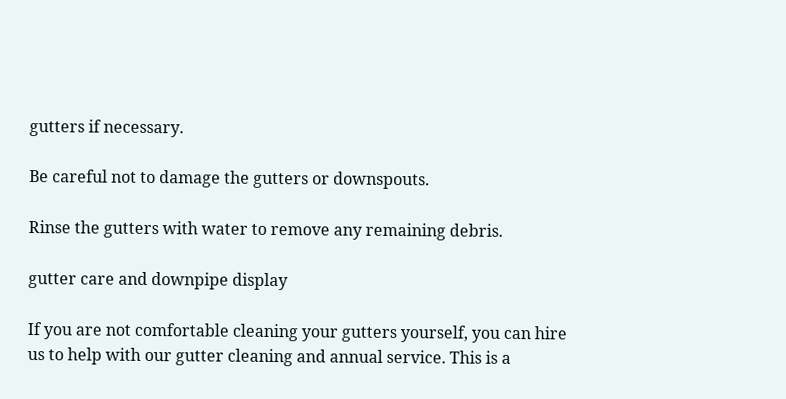gutters if necessary.

Be careful not to damage the gutters or downspouts.

Rinse the gutters with water to remove any remaining debris.

gutter care and downpipe display

If you are not comfortable cleaning your gutters yourself, you can hire us to help with our gutter cleaning and annual service. This is a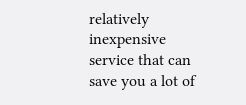relatively inexpensive service that can save you a lot of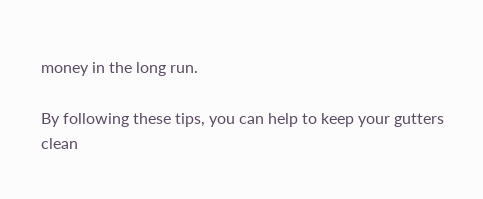money in the long run.

By following these tips, you can help to keep your gutters clean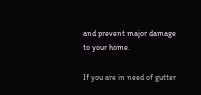and prevent major damage to your home.

If you are in need of gutter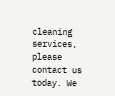cleaning services, please contact us today. We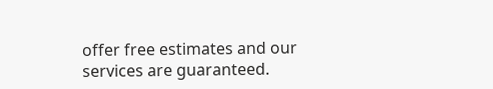offer free estimates and our services are guaranteed.